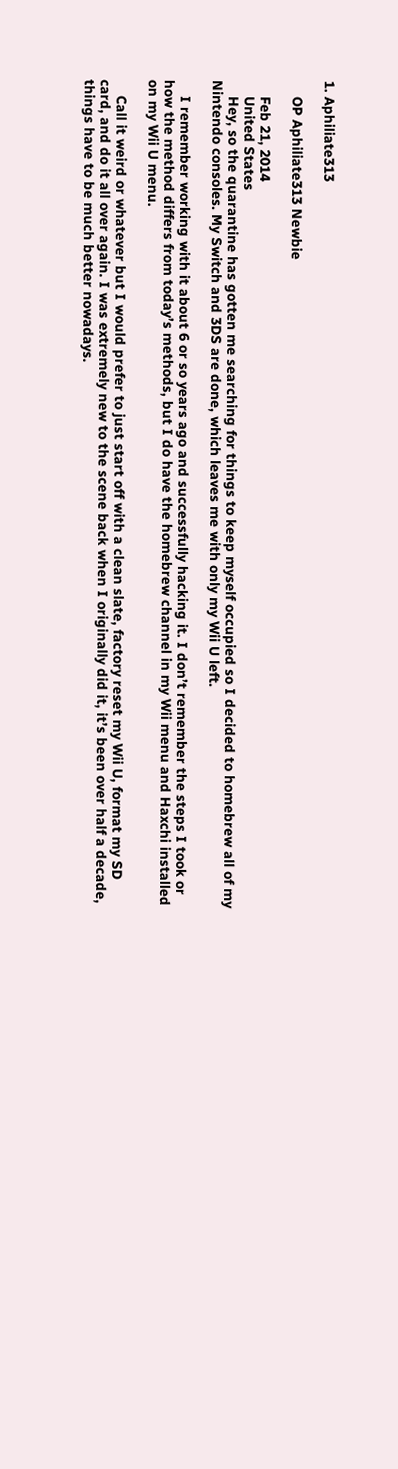1. Aphiliate313

    OP Aphiliate313 Newbie

    Feb 21, 2014
    United States
    Hey, so the quarantine has gotten me searching for things to keep myself occupied so I decided to homebrew all of my Nintendo consoles. My Switch and 3DS are done, which leaves me with only my Wii U left.

    I remember working with it about 6 or so years ago and successfully hacking it. I don’t remember the steps I took or how the method differs from today’s methods, but I do have the homebrew channel in my Wii menu and Haxchi installed on my Wii U menu.

    Call it weird or whatever but I would prefer to just start off with a clean slate, factory reset my Wii U, format my SD card, and do it all over again. I was extremely new to the scene back when I originally did it, it’s been over half a decade, things have to be much better nowadays.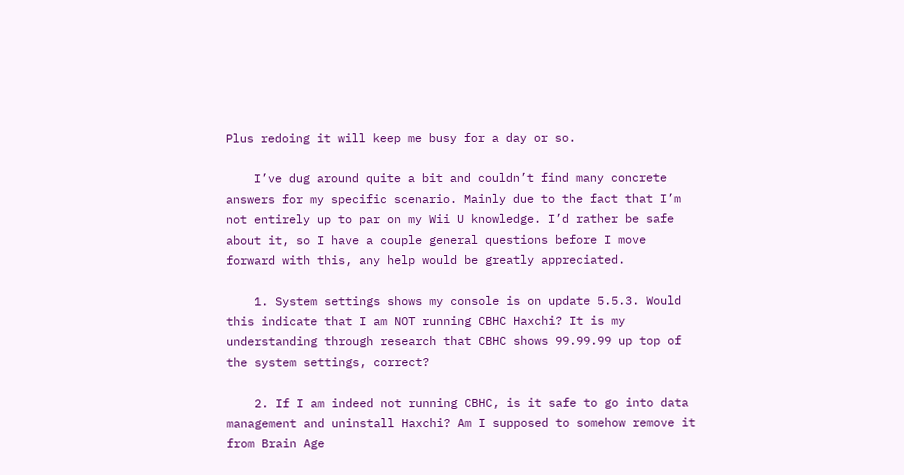Plus redoing it will keep me busy for a day or so.

    I’ve dug around quite a bit and couldn’t find many concrete answers for my specific scenario. Mainly due to the fact that I’m not entirely up to par on my Wii U knowledge. I’d rather be safe about it, so I have a couple general questions before I move forward with this, any help would be greatly appreciated.

    1. System settings shows my console is on update 5.5.3. Would this indicate that I am NOT running CBHC Haxchi? It is my understanding through research that CBHC shows 99.99.99 up top of the system settings, correct?

    2. If I am indeed not running CBHC, is it safe to go into data management and uninstall Haxchi? Am I supposed to somehow remove it from Brain Age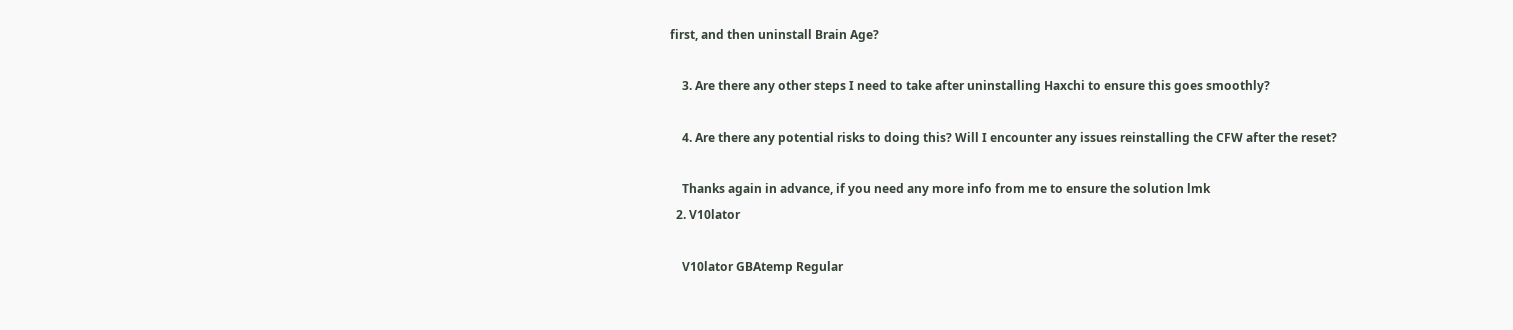first, and then uninstall Brain Age?

    3. Are there any other steps I need to take after uninstalling Haxchi to ensure this goes smoothly?

    4. Are there any potential risks to doing this? Will I encounter any issues reinstalling the CFW after the reset?

    Thanks again in advance, if you need any more info from me to ensure the solution lmk
  2. V10lator

    V10lator GBAtemp Regular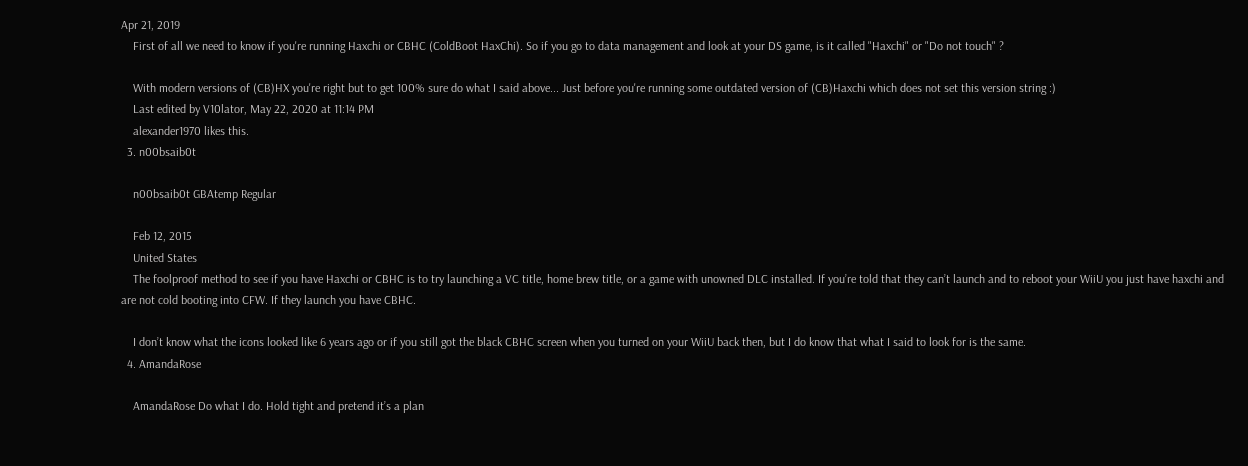Apr 21, 2019
    First of all we need to know if you're running Haxchi or CBHC (ColdBoot HaxChi). So if you go to data management and look at your DS game, is it called "Haxchi" or "Do not touch" ?

    With modern versions of (CB)HX you're right but to get 100% sure do what I said above... Just before you're running some outdated version of (CB)Haxchi which does not set this version string :)
    Last edited by V10lator, May 22, 2020 at 11:14 PM
    alexander1970 likes this.
  3. n00bsaib0t

    n00bsaib0t GBAtemp Regular

    Feb 12, 2015
    United States
    The foolproof method to see if you have Haxchi or CBHC is to try launching a VC title, home brew title, or a game with unowned DLC installed. If you’re told that they can’t launch and to reboot your WiiU you just have haxchi and are not cold booting into CFW. If they launch you have CBHC.

    I don’t know what the icons looked like 6 years ago or if you still got the black CBHC screen when you turned on your WiiU back then, but I do know that what I said to look for is the same.
  4. AmandaRose

    AmandaRose Do what I do. Hold tight and pretend it’s a plan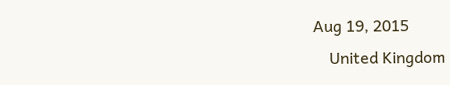Aug 19, 2015
    United Kingdom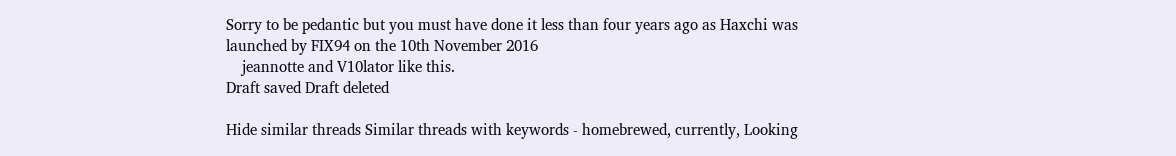Sorry to be pedantic but you must have done it less than four years ago as Haxchi was launched by FIX94 on the 10th November 2016
    jeannotte and V10lator like this.
Draft saved Draft deleted

Hide similar threads Similar threads with keywords - homebrewed, currently, Looking